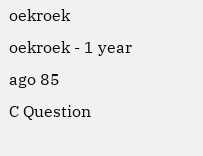oekroek oekroek - 1 year ago 85
C Question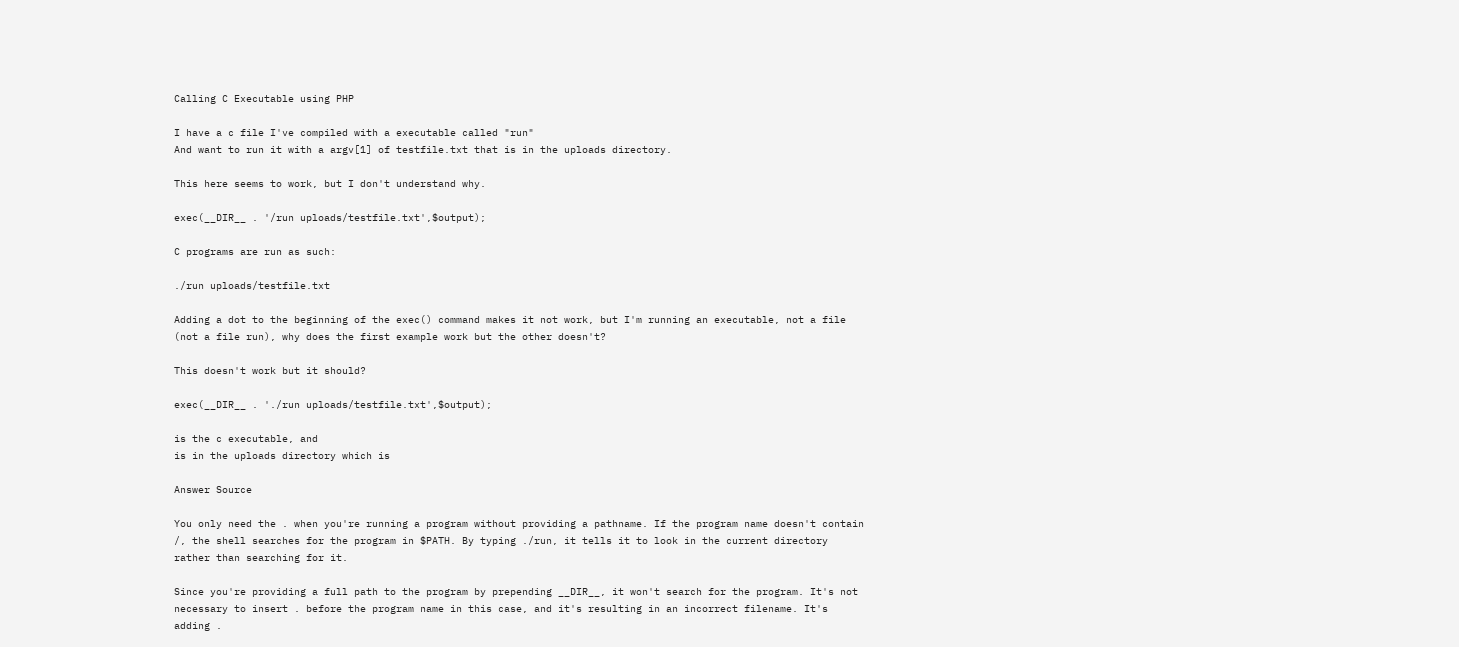Calling C Executable using PHP

I have a c file I've compiled with a executable called "run"
And want to run it with a argv[1] of testfile.txt that is in the uploads directory.

This here seems to work, but I don't understand why.

exec(__DIR__ . '/run uploads/testfile.txt',$output);

C programs are run as such:

./run uploads/testfile.txt

Adding a dot to the beginning of the exec() command makes it not work, but I'm running an executable, not a file (not a file run), why does the first example work but the other doesn't?

This doesn't work but it should?

exec(__DIR__ . './run uploads/testfile.txt',$output);

is the c executable, and
is in the uploads directory which is

Answer Source

You only need the . when you're running a program without providing a pathname. If the program name doesn't contain /, the shell searches for the program in $PATH. By typing ./run, it tells it to look in the current directory rather than searching for it.

Since you're providing a full path to the program by prepending __DIR__, it won't search for the program. It's not necessary to insert . before the program name in this case, and it's resulting in an incorrect filename. It's adding .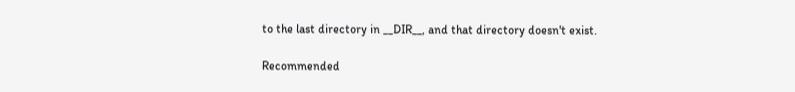to the last directory in __DIR__, and that directory doesn't exist.

Recommended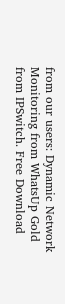from our users: Dynamic Network Monitoring from WhatsUp Gold from IPSwitch. Free Download